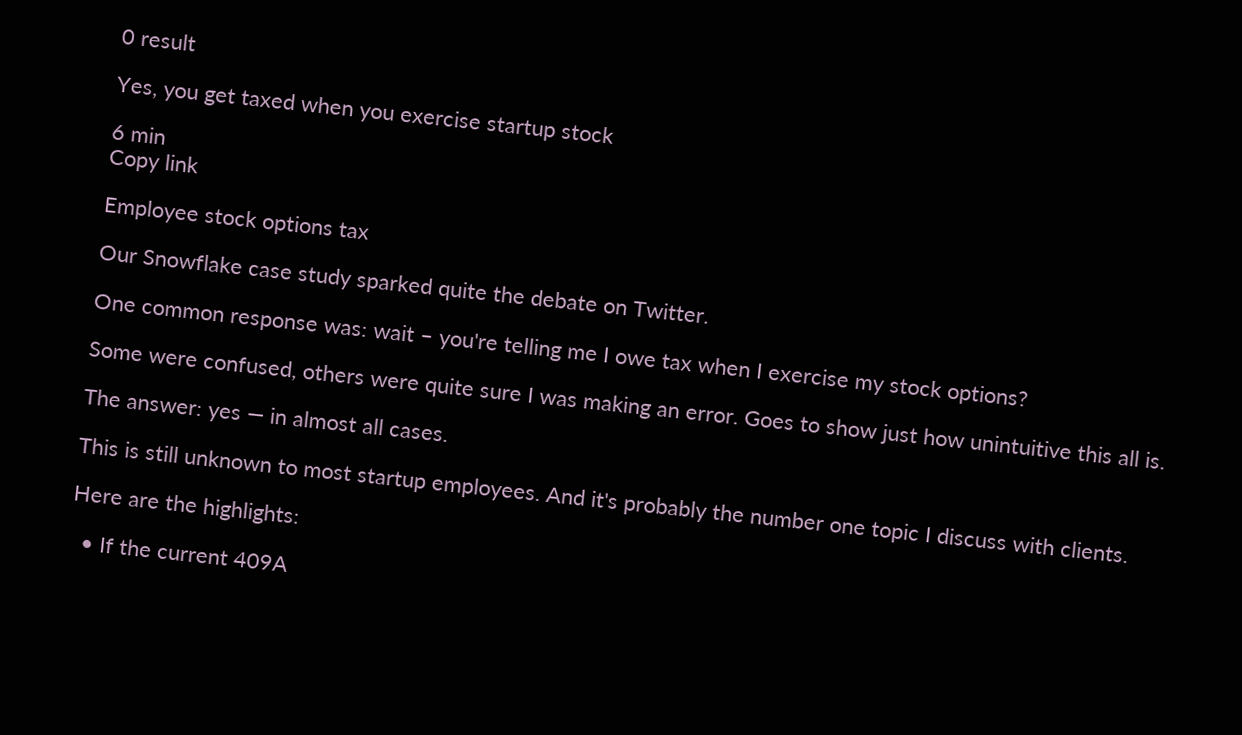0 result

Yes, you get taxed when you exercise startup stock

6 min
Copy link

Employee stock options tax

Our Snowflake case study sparked quite the debate on Twitter.

One common response was: wait – you're telling me I owe tax when I exercise my stock options?

Some were confused, others were quite sure I was making an error. Goes to show just how unintuitive this all is.

The answer: yes — in almost all cases.

This is still unknown to most startup employees. And it's probably the number one topic I discuss with clients.

Here are the highlights:

  • If the current 409A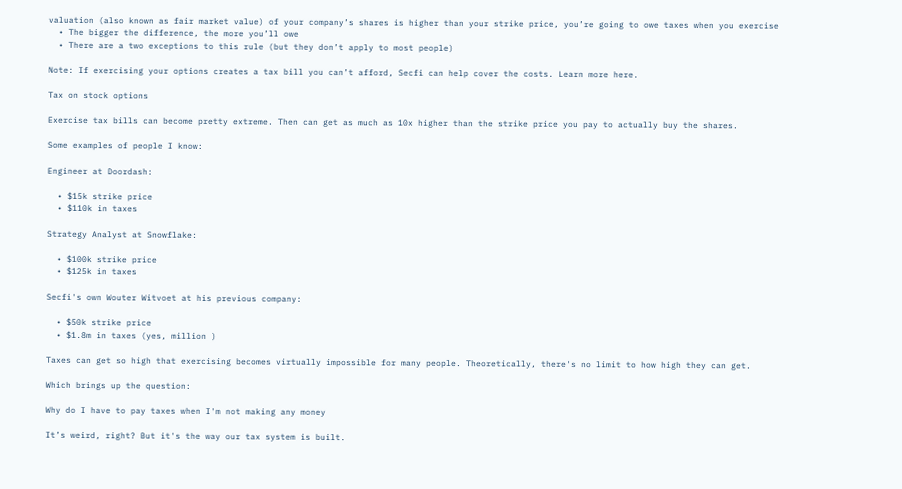valuation (also known as fair market value) of your company’s shares is higher than your strike price, you’re going to owe taxes when you exercise
  • The bigger the difference, the more you’ll owe
  • There are a two exceptions to this rule (but they don’t apply to most people)

Note: If exercising your options creates a tax bill you can’t afford, Secfi can help cover the costs. Learn more here.

Tax on stock options

Exercise tax bills can become pretty extreme. Then can get as much as 10x higher than the strike price you pay to actually buy the shares.

Some examples of people I know:

Engineer at Doordash:

  • $15k strike price
  • $110k in taxes

Strategy Analyst at Snowflake:

  • $100k strike price
  • $125k in taxes

Secfi's own Wouter Witvoet at his previous company:

  • $50k strike price
  • $1.8m in taxes (yes, million )

Taxes can get so high that exercising becomes virtually impossible for many people. Theoretically, there's no limit to how high they can get.

Which brings up the question:

Why do I have to pay taxes when I'm not making any money

It’s weird, right? But it's the way our tax system is built.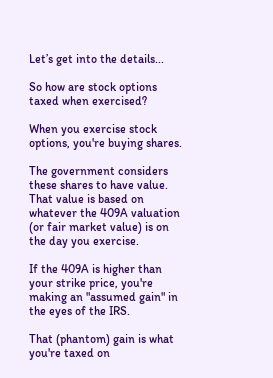Let’s get into the details...

So how are stock options taxed when exercised?

When you exercise stock options, you're buying shares.

The government considers these shares to have value. That value is based on whatever the 409A valuation (or fair market value) is on the day you exercise.

If the 409A is higher than your strike price, you're making an "assumed gain" in the eyes of the IRS.

That (phantom) gain is what you're taxed on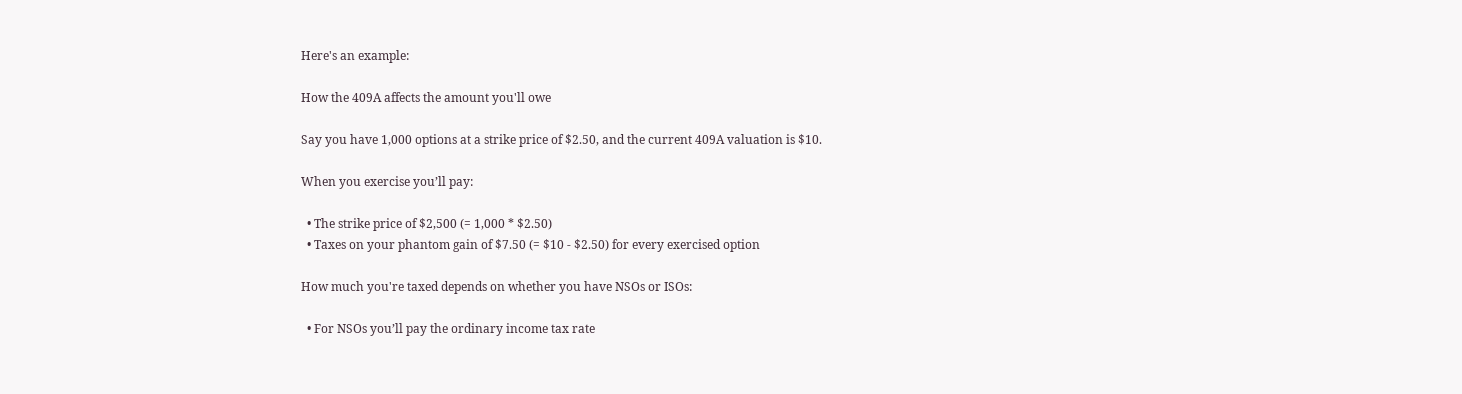Here's an example:

How the 409A affects the amount you'll owe

Say you have 1,000 options at a strike price of $2.50, and the current 409A valuation is $10.

When you exercise you’ll pay:

  • The strike price of $2,500 (= 1,000 * $2.50)
  • Taxes on your phantom gain of $7.50 (= $10 - $2.50) for every exercised option

How much you're taxed depends on whether you have NSOs or ISOs:

  • For NSOs you’ll pay the ordinary income tax rate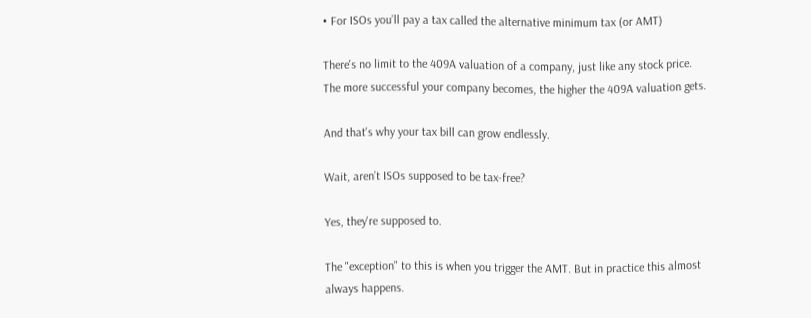• For ISOs you’ll pay a tax called the alternative minimum tax (or AMT)

There's no limit to the 409A valuation of a company, just like any stock price. The more successful your company becomes, the higher the 409A valuation gets.

And that's why your tax bill can grow endlessly.

Wait, aren’t ISOs supposed to be tax-free?

Yes, they're supposed to.

The "exception" to this is when you trigger the AMT. But in practice this almost always happens.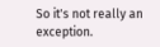So it's not really an exception.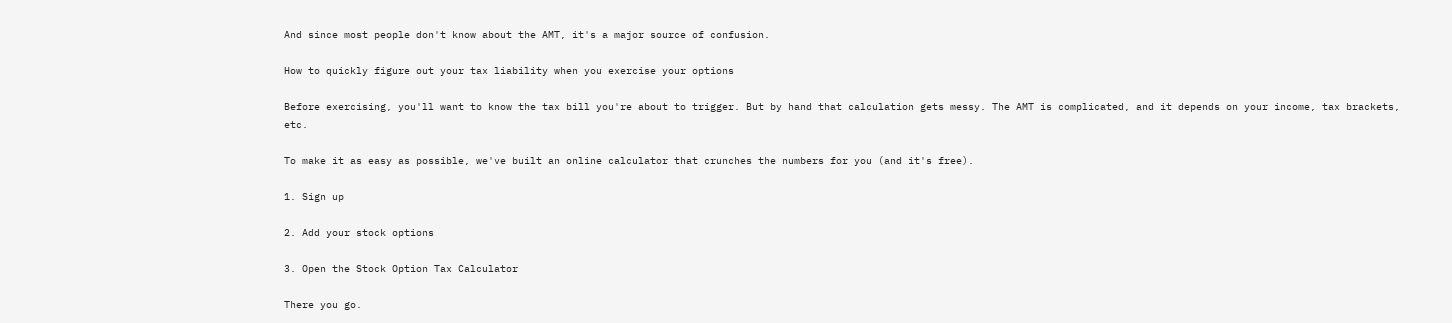And since most people don't know about the AMT, it's a major source of confusion.

How to quickly figure out your tax liability when you exercise your options

Before exercising, you'll want to know the tax bill you're about to trigger. But by hand that calculation gets messy. The AMT is complicated, and it depends on your income, tax brackets, etc.

To make it as easy as possible, we've built an online calculator that crunches the numbers for you (and it's free).

1. Sign up

2. Add your stock options

3. Open the Stock Option Tax Calculator

There you go.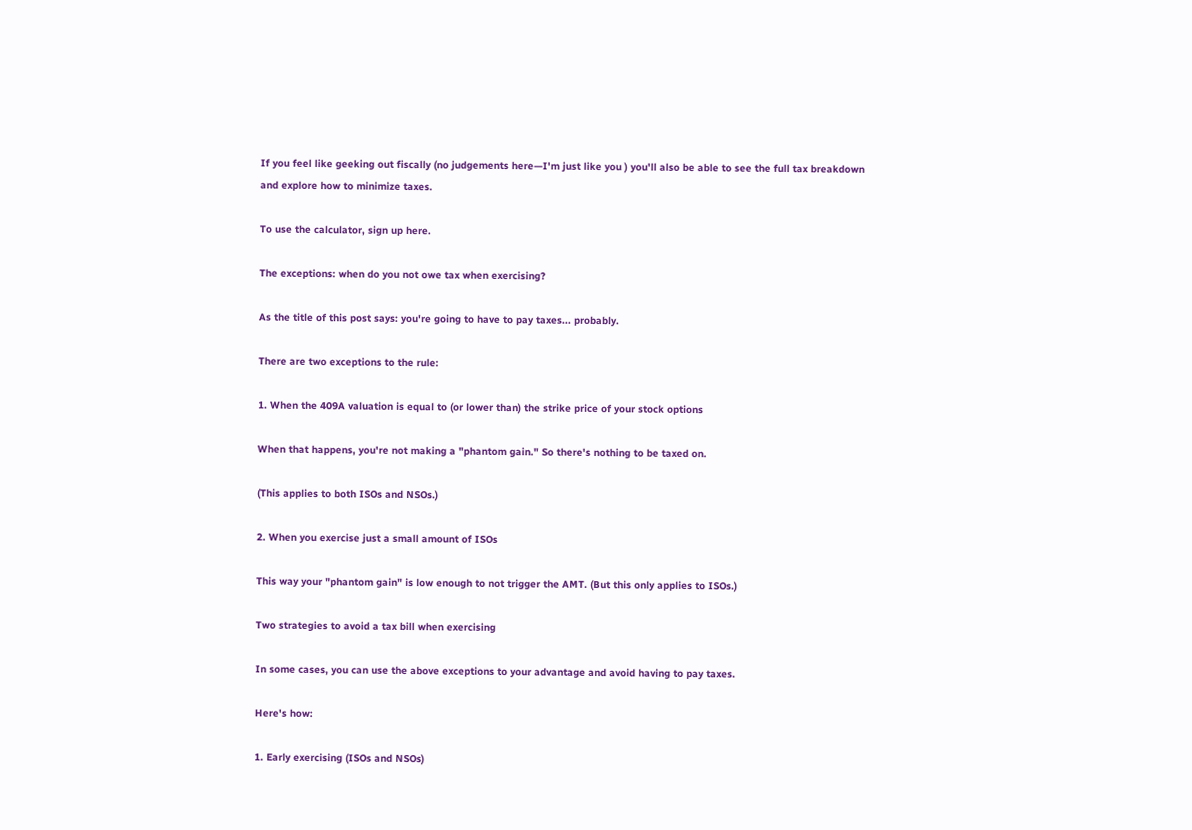If you feel like geeking out fiscally (no judgements here—I'm just like you ) you'll also be able to see the full tax breakdown and explore how to minimize taxes.

To use the calculator, sign up here.

The exceptions: when do you not owe tax when exercising?

As the title of this post says: you're going to have to pay taxes... probably.

There are two exceptions to the rule:

1. When the 409A valuation is equal to (or lower than) the strike price of your stock options

When that happens, you're not making a "phantom gain." So there's nothing to be taxed on.

(This applies to both ISOs and NSOs.)

2. When you exercise just a small amount of ISOs

This way your "phantom gain" is low enough to not trigger the AMT. (But this only applies to ISOs.)

Two strategies to avoid a tax bill when exercising

In some cases, you can use the above exceptions to your advantage and avoid having to pay taxes.

Here's how:

1. Early exercising (ISOs and NSOs)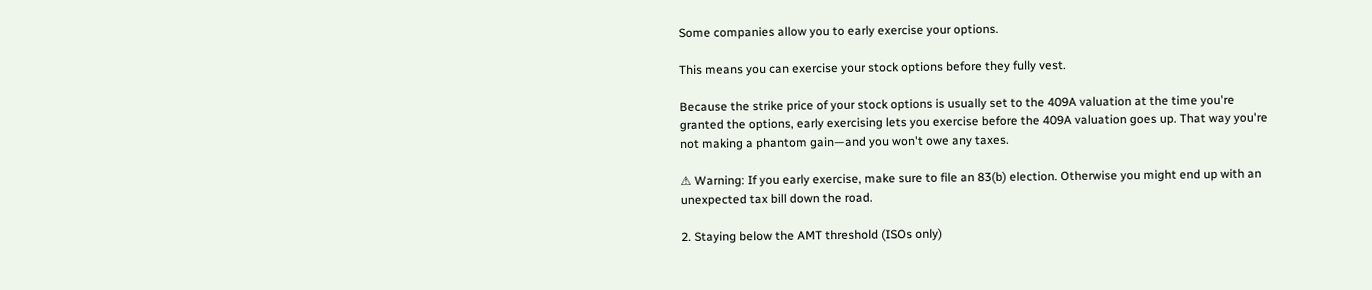Some companies allow you to early exercise your options.

This means you can exercise your stock options before they fully vest.

Because the strike price of your stock options is usually set to the 409A valuation at the time you're granted the options, early exercising lets you exercise before the 409A valuation goes up. That way you're not making a phantom gain—and you won't owe any taxes.

⚠ Warning: If you early exercise, make sure to file an 83(b) election. Otherwise you might end up with an unexpected tax bill down the road.

2. Staying below the AMT threshold (ISOs only)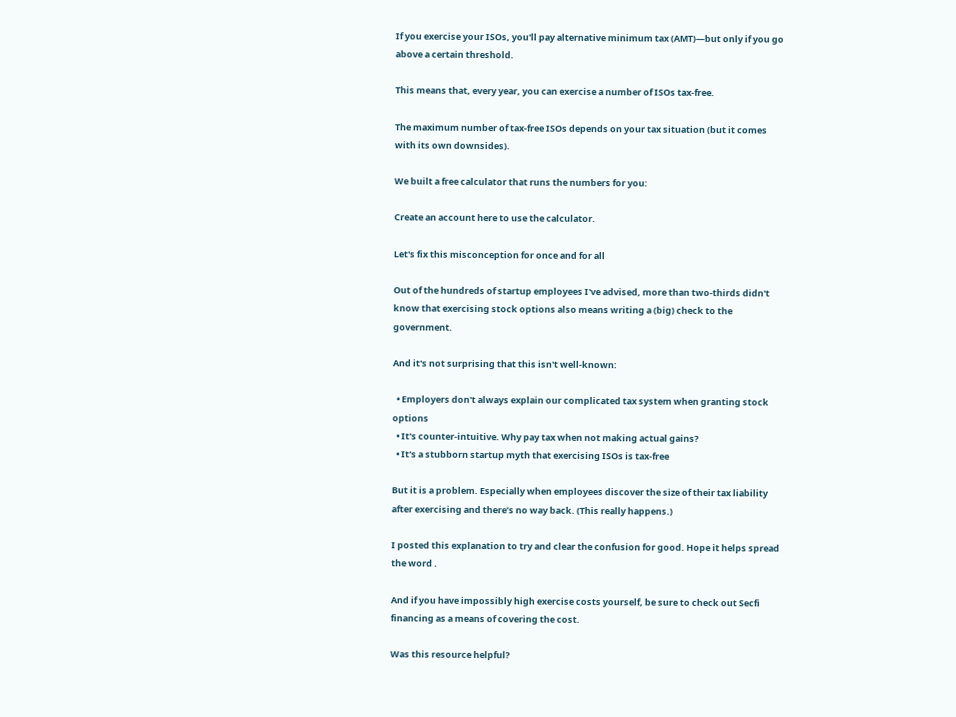If you exercise your ISOs, you'll pay alternative minimum tax (AMT)—but only if you go above a certain threshold.

This means that, every year, you can exercise a number of ISOs tax-free.

The maximum number of tax-free ISOs depends on your tax situation (but it comes with its own downsides).

We built a free calculator that runs the numbers for you:

Create an account here to use the calculator.

Let's fix this misconception for once and for all

Out of the hundreds of startup employees I've advised, more than two-thirds didn't know that exercising stock options also means writing a (big) check to the government.

And it's not surprising that this isn't well-known:

  • Employers don't always explain our complicated tax system when granting stock options
  • It's counter-intuitive. Why pay tax when not making actual gains?
  • It's a stubborn startup myth that exercising ISOs is tax-free

But it is a problem. Especially when employees discover the size of their tax liability after exercising and there’s no way back. (This really happens.)

I posted this explanation to try and clear the confusion for good. Hope it helps spread the word .

And if you have impossibly high exercise costs yourself, be sure to check out Secfi financing as a means of covering the cost.

Was this resource helpful?